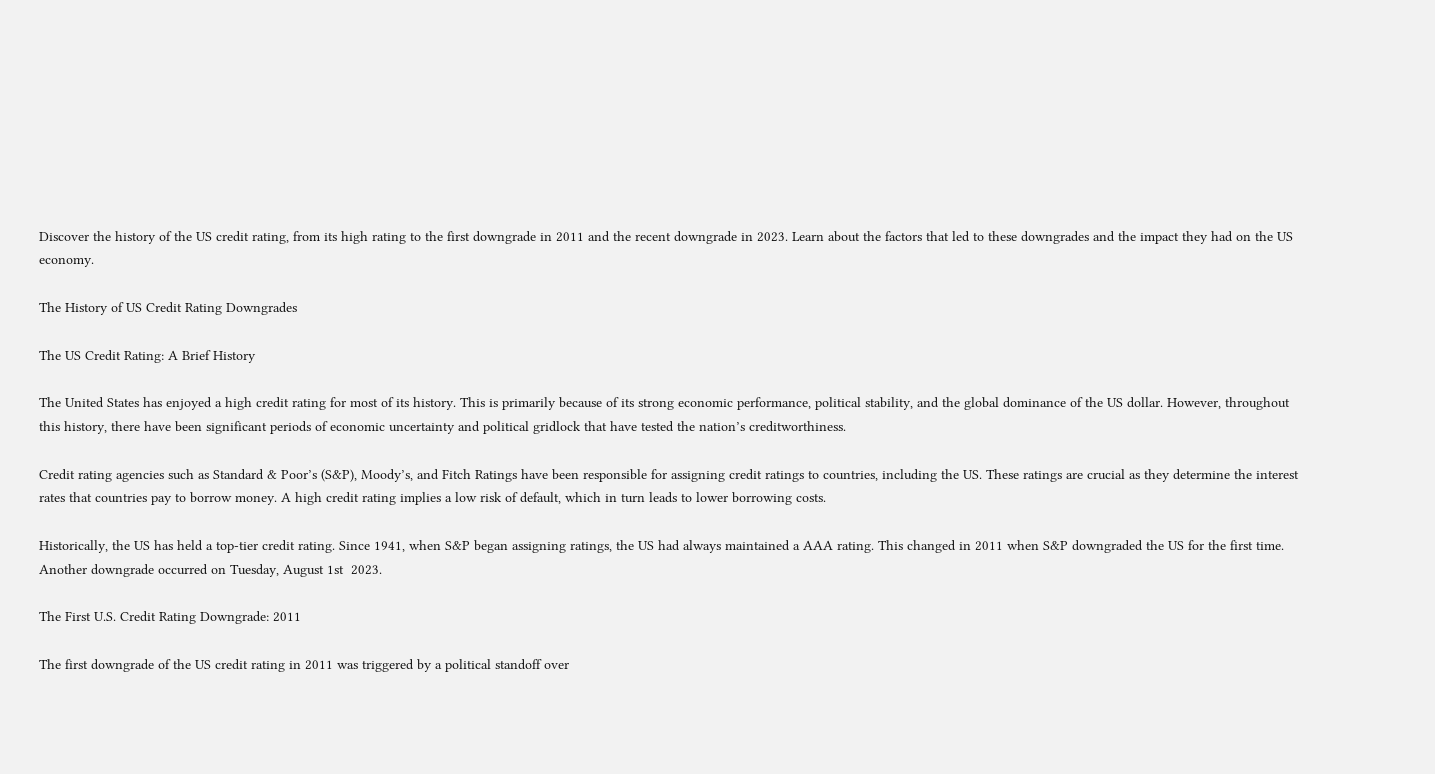Discover the history of the US credit rating, from its high rating to the first downgrade in 2011 and the recent downgrade in 2023. Learn about the factors that led to these downgrades and the impact they had on the US economy.

The History of US Credit Rating Downgrades

The US Credit Rating: A Brief History

The United States has enjoyed a high credit rating for most of its history. This is primarily because of its strong economic performance, political stability, and the global dominance of the US dollar. However, throughout this history, there have been significant periods of economic uncertainty and political gridlock that have tested the nation’s creditworthiness.

Credit rating agencies such as Standard & Poor’s (S&P), Moody’s, and Fitch Ratings have been responsible for assigning credit ratings to countries, including the US. These ratings are crucial as they determine the interest rates that countries pay to borrow money. A high credit rating implies a low risk of default, which in turn leads to lower borrowing costs.

Historically, the US has held a top-tier credit rating. Since 1941, when S&P began assigning ratings, the US had always maintained a AAA rating. This changed in 2011 when S&P downgraded the US for the first time. Another downgrade occurred on Tuesday, August 1st  2023.

The First U.S. Credit Rating Downgrade: 2011

The first downgrade of the US credit rating in 2011 was triggered by a political standoff over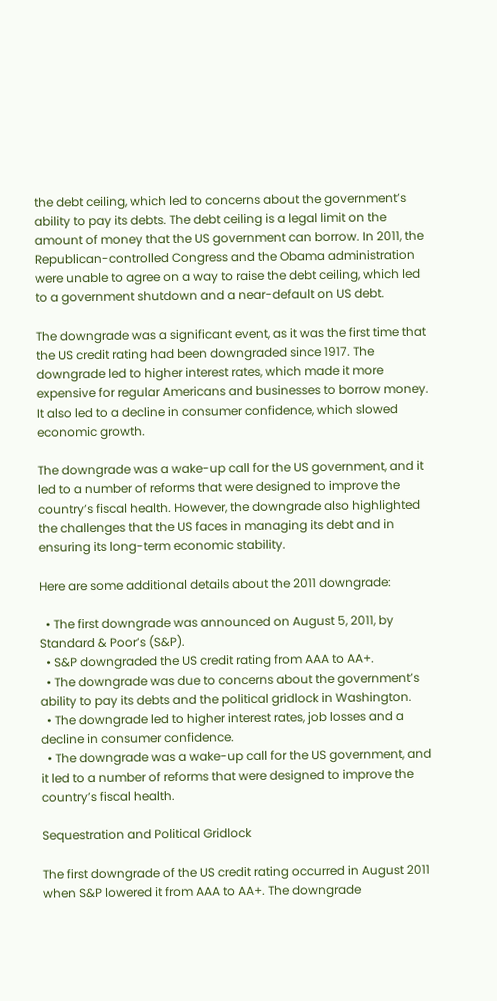the debt ceiling, which led to concerns about the government’s ability to pay its debts. The debt ceiling is a legal limit on the amount of money that the US government can borrow. In 2011, the Republican-controlled Congress and the Obama administration were unable to agree on a way to raise the debt ceiling, which led to a government shutdown and a near-default on US debt.

The downgrade was a significant event, as it was the first time that the US credit rating had been downgraded since 1917. The downgrade led to higher interest rates, which made it more expensive for regular Americans and businesses to borrow money. It also led to a decline in consumer confidence, which slowed economic growth.

The downgrade was a wake-up call for the US government, and it led to a number of reforms that were designed to improve the country’s fiscal health. However, the downgrade also highlighted the challenges that the US faces in managing its debt and in ensuring its long-term economic stability.

Here are some additional details about the 2011 downgrade:

  • The first downgrade was announced on August 5, 2011, by Standard & Poor’s (S&P).
  • S&P downgraded the US credit rating from AAA to AA+.
  • The downgrade was due to concerns about the government’s ability to pay its debts and the political gridlock in Washington.
  • The downgrade led to higher interest rates, job losses and a decline in consumer confidence.
  • The downgrade was a wake-up call for the US government, and it led to a number of reforms that were designed to improve the country’s fiscal health.

Sequestration and Political Gridlock

The first downgrade of the US credit rating occurred in August 2011 when S&P lowered it from AAA to AA+. The downgrade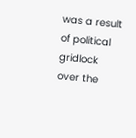was a result of political gridlock over the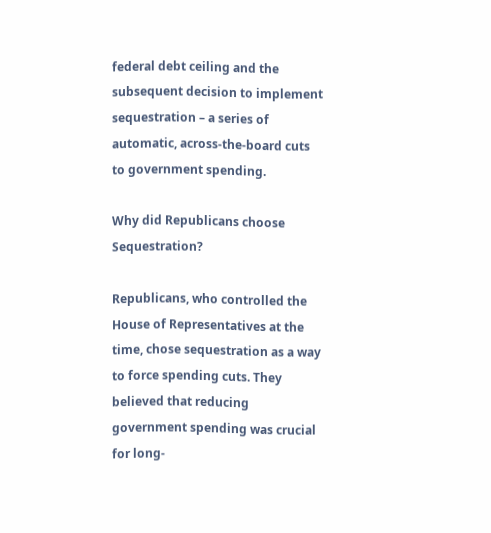federal debt ceiling and the subsequent decision to implement sequestration – a series of automatic, across-the-board cuts to government spending.

Why did Republicans choose Sequestration?

Republicans, who controlled the House of Representatives at the time, chose sequestration as a way to force spending cuts. They believed that reducing government spending was crucial for long-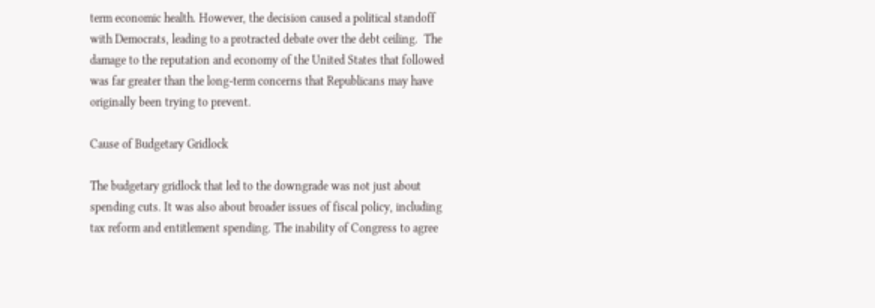term economic health. However, the decision caused a political standoff with Democrats, leading to a protracted debate over the debt ceiling.  The damage to the reputation and economy of the United States that followed was far greater than the long-term concerns that Republicans may have originally been trying to prevent.

Cause of Budgetary Gridlock

The budgetary gridlock that led to the downgrade was not just about spending cuts. It was also about broader issues of fiscal policy, including tax reform and entitlement spending. The inability of Congress to agree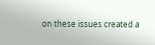on these issues created a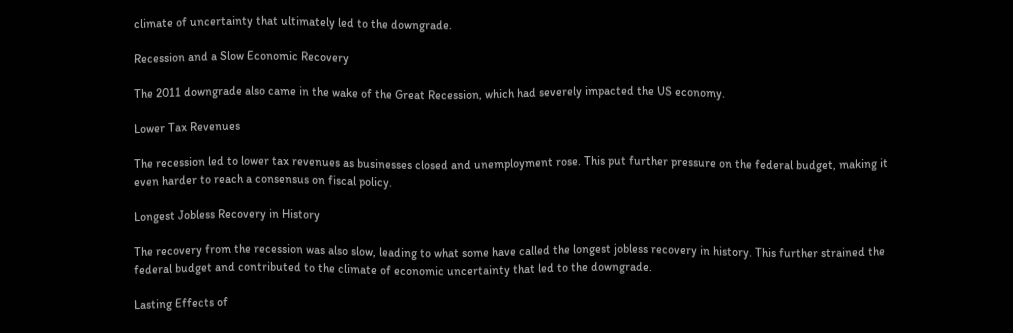climate of uncertainty that ultimately led to the downgrade.

Recession and a Slow Economic Recovery

The 2011 downgrade also came in the wake of the Great Recession, which had severely impacted the US economy.

Lower Tax Revenues

The recession led to lower tax revenues as businesses closed and unemployment rose. This put further pressure on the federal budget, making it even harder to reach a consensus on fiscal policy.

Longest Jobless Recovery in History

The recovery from the recession was also slow, leading to what some have called the longest jobless recovery in history. This further strained the federal budget and contributed to the climate of economic uncertainty that led to the downgrade.

Lasting Effects of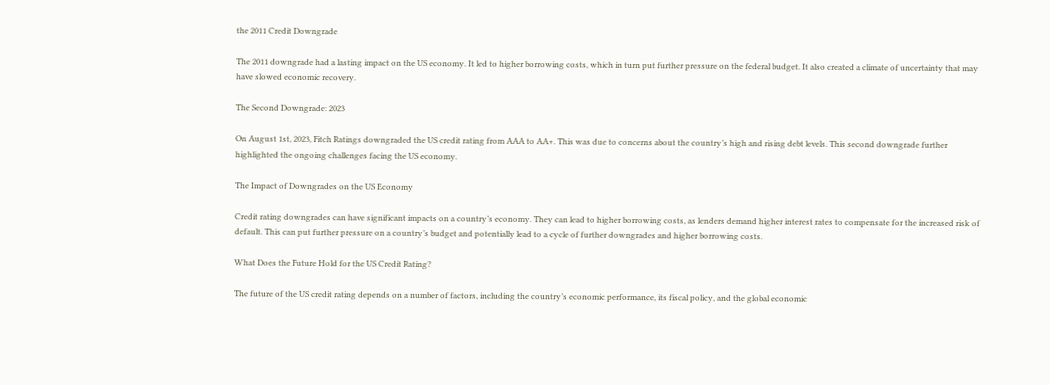the 2011 Credit Downgrade

The 2011 downgrade had a lasting impact on the US economy. It led to higher borrowing costs, which in turn put further pressure on the federal budget. It also created a climate of uncertainty that may have slowed economic recovery.

The Second Downgrade: 2023

On August 1st, 2023, Fitch Ratings downgraded the US credit rating from AAA to AA+. This was due to concerns about the country’s high and rising debt levels. This second downgrade further highlighted the ongoing challenges facing the US economy.

The Impact of Downgrades on the US Economy

Credit rating downgrades can have significant impacts on a country’s economy. They can lead to higher borrowing costs, as lenders demand higher interest rates to compensate for the increased risk of default. This can put further pressure on a country’s budget and potentially lead to a cycle of further downgrades and higher borrowing costs.

What Does the Future Hold for the US Credit Rating?

The future of the US credit rating depends on a number of factors, including the country’s economic performance, its fiscal policy, and the global economic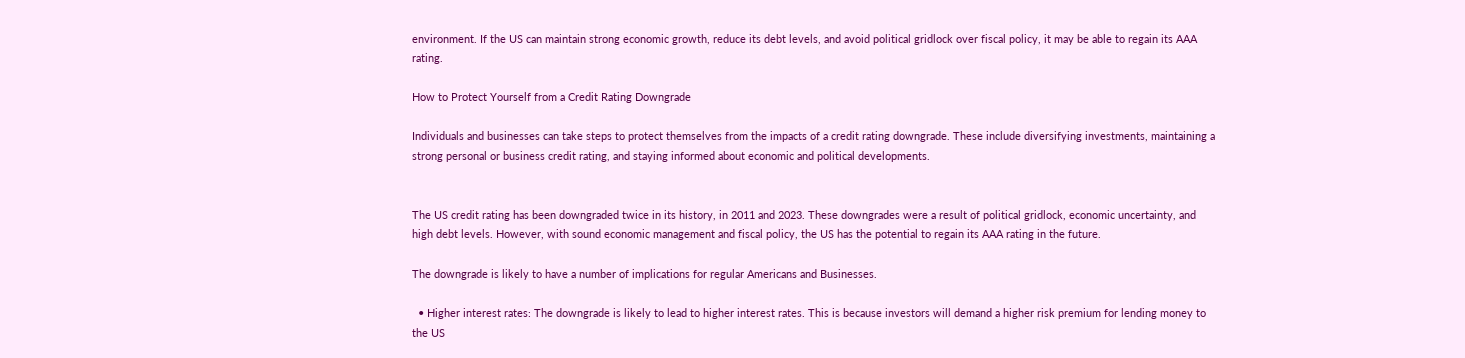environment. If the US can maintain strong economic growth, reduce its debt levels, and avoid political gridlock over fiscal policy, it may be able to regain its AAA rating.

How to Protect Yourself from a Credit Rating Downgrade

Individuals and businesses can take steps to protect themselves from the impacts of a credit rating downgrade. These include diversifying investments, maintaining a strong personal or business credit rating, and staying informed about economic and political developments.


The US credit rating has been downgraded twice in its history, in 2011 and 2023. These downgrades were a result of political gridlock, economic uncertainty, and high debt levels. However, with sound economic management and fiscal policy, the US has the potential to regain its AAA rating in the future.

The downgrade is likely to have a number of implications for regular Americans and Businesses.

  • Higher interest rates: The downgrade is likely to lead to higher interest rates. This is because investors will demand a higher risk premium for lending money to the US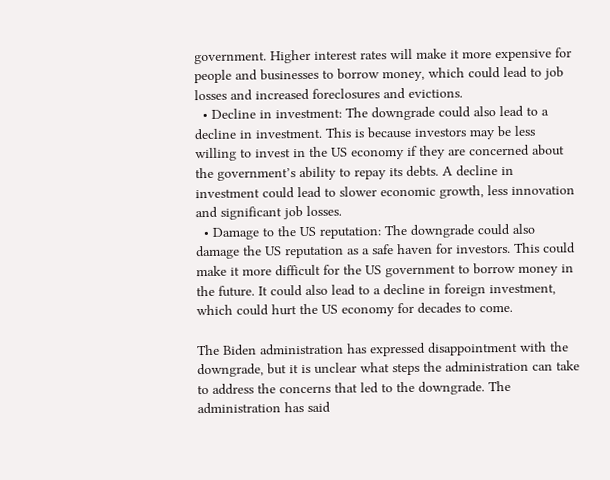government. Higher interest rates will make it more expensive for people and businesses to borrow money, which could lead to job losses and increased foreclosures and evictions.
  • Decline in investment: The downgrade could also lead to a decline in investment. This is because investors may be less willing to invest in the US economy if they are concerned about the government’s ability to repay its debts. A decline in investment could lead to slower economic growth, less innovation and significant job losses.
  • Damage to the US reputation: The downgrade could also damage the US reputation as a safe haven for investors. This could make it more difficult for the US government to borrow money in the future. It could also lead to a decline in foreign investment, which could hurt the US economy for decades to come.

The Biden administration has expressed disappointment with the downgrade, but it is unclear what steps the administration can take to address the concerns that led to the downgrade. The administration has said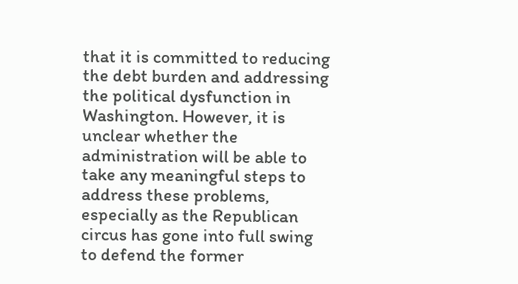that it is committed to reducing the debt burden and addressing the political dysfunction in Washington. However, it is unclear whether the administration will be able to take any meaningful steps to address these problems, especially as the Republican circus has gone into full swing to defend the former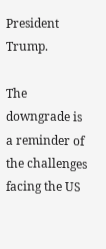President Trump.

The downgrade is a reminder of the challenges facing the US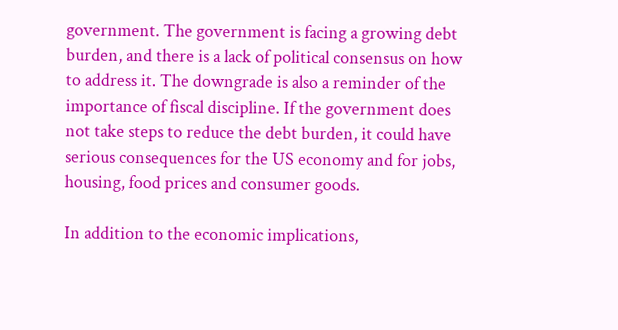government. The government is facing a growing debt burden, and there is a lack of political consensus on how to address it. The downgrade is also a reminder of the importance of fiscal discipline. If the government does not take steps to reduce the debt burden, it could have serious consequences for the US economy and for jobs, housing, food prices and consumer goods.

In addition to the economic implications,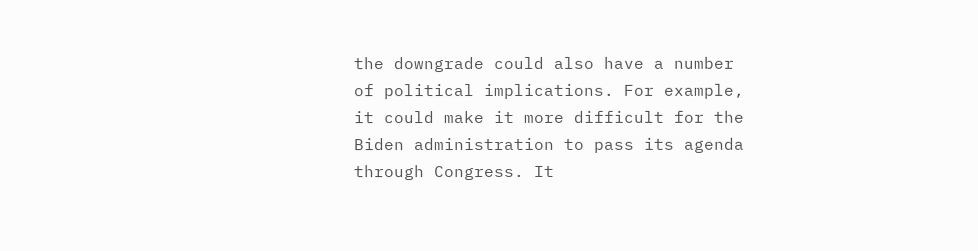the downgrade could also have a number of political implications. For example, it could make it more difficult for the Biden administration to pass its agenda through Congress. It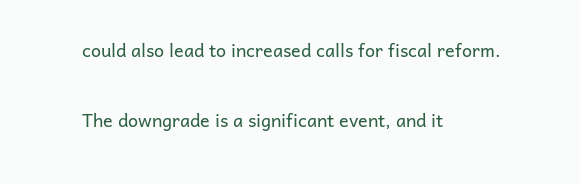could also lead to increased calls for fiscal reform.

The downgrade is a significant event, and it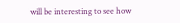will be interesting to see how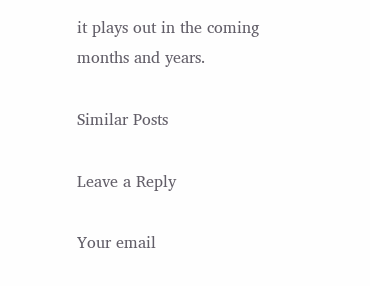it plays out in the coming months and years.

Similar Posts

Leave a Reply

Your email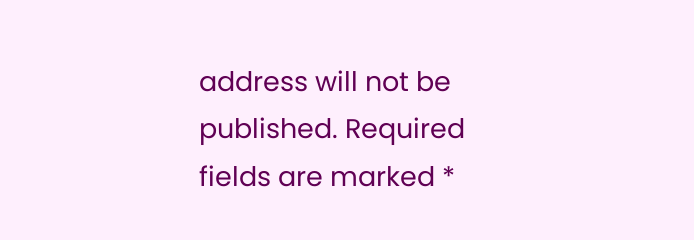address will not be published. Required fields are marked *